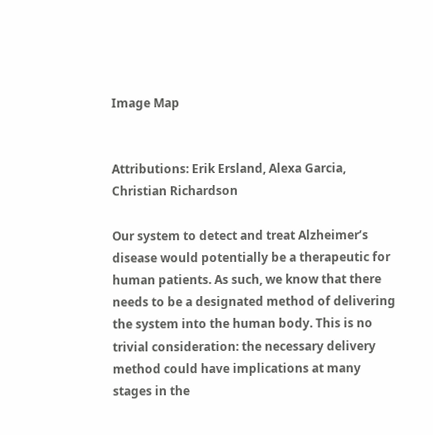Image Map


Attributions: Erik Ersland, Alexa Garcia, Christian Richardson

Our system to detect and treat Alzheimer’s disease would potentially be a therapeutic for human patients. As such, we know that there needs to be a designated method of delivering the system into the human body. This is no trivial consideration: the necessary delivery method could have implications at many stages in the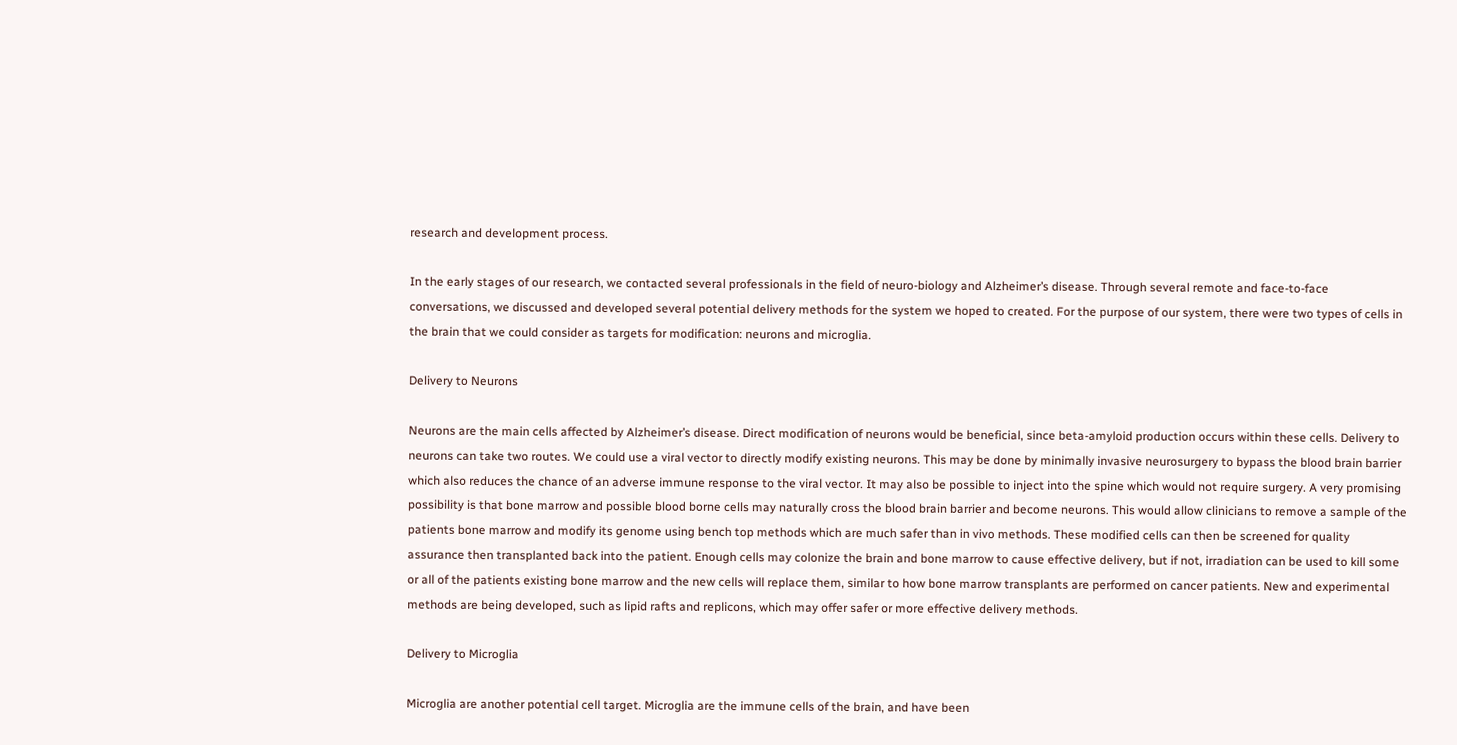research and development process.

In the early stages of our research, we contacted several professionals in the field of neuro-biology and Alzheimer’s disease. Through several remote and face-to-face conversations, we discussed and developed several potential delivery methods for the system we hoped to created. For the purpose of our system, there were two types of cells in the brain that we could consider as targets for modification: neurons and microglia.

Delivery to Neurons

Neurons are the main cells affected by Alzheimer’s disease. Direct modification of neurons would be beneficial, since beta-amyloid production occurs within these cells. Delivery to neurons can take two routes. We could use a viral vector to directly modify existing neurons. This may be done by minimally invasive neurosurgery to bypass the blood brain barrier which also reduces the chance of an adverse immune response to the viral vector. It may also be possible to inject into the spine which would not require surgery. A very promising possibility is that bone marrow and possible blood borne cells may naturally cross the blood brain barrier and become neurons. This would allow clinicians to remove a sample of the patients bone marrow and modify its genome using bench top methods which are much safer than in vivo methods. These modified cells can then be screened for quality assurance then transplanted back into the patient. Enough cells may colonize the brain and bone marrow to cause effective delivery, but if not, irradiation can be used to kill some or all of the patients existing bone marrow and the new cells will replace them, similar to how bone marrow transplants are performed on cancer patients. New and experimental methods are being developed, such as lipid rafts and replicons, which may offer safer or more effective delivery methods.

Delivery to Microglia

Microglia are another potential cell target. Microglia are the immune cells of the brain, and have been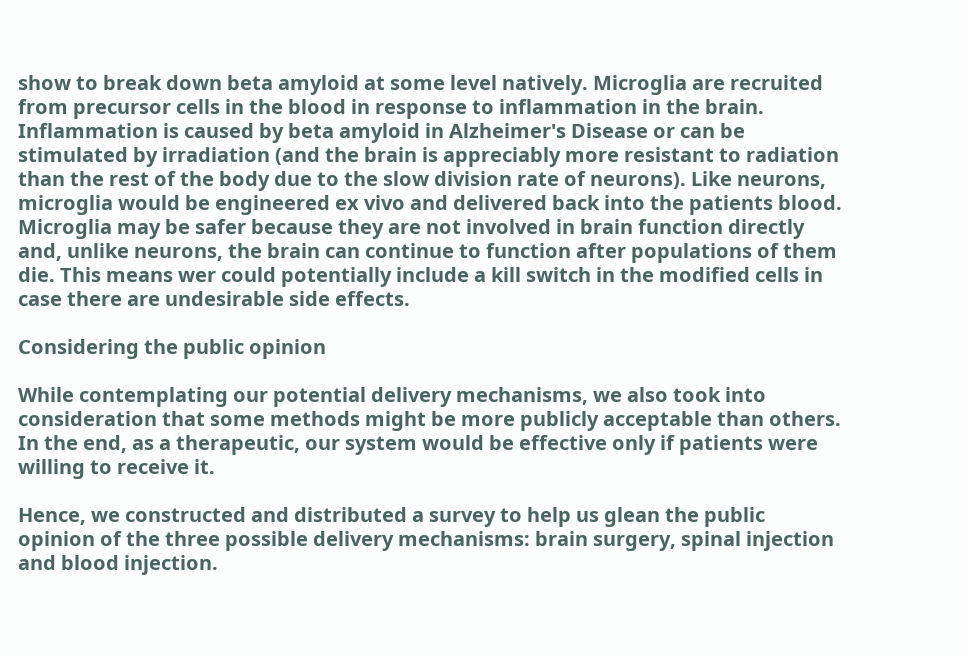show to break down beta amyloid at some level natively. Microglia are recruited from precursor cells in the blood in response to inflammation in the brain. Inflammation is caused by beta amyloid in Alzheimer's Disease or can be stimulated by irradiation (and the brain is appreciably more resistant to radiation than the rest of the body due to the slow division rate of neurons). Like neurons, microglia would be engineered ex vivo and delivered back into the patients blood. Microglia may be safer because they are not involved in brain function directly and, unlike neurons, the brain can continue to function after populations of them die. This means wer could potentially include a kill switch in the modified cells in case there are undesirable side effects.

Considering the public opinion

While contemplating our potential delivery mechanisms, we also took into consideration that some methods might be more publicly acceptable than others. In the end, as a therapeutic, our system would be effective only if patients were willing to receive it.

Hence, we constructed and distributed a survey to help us glean the public opinion of the three possible delivery mechanisms: brain surgery, spinal injection and blood injection.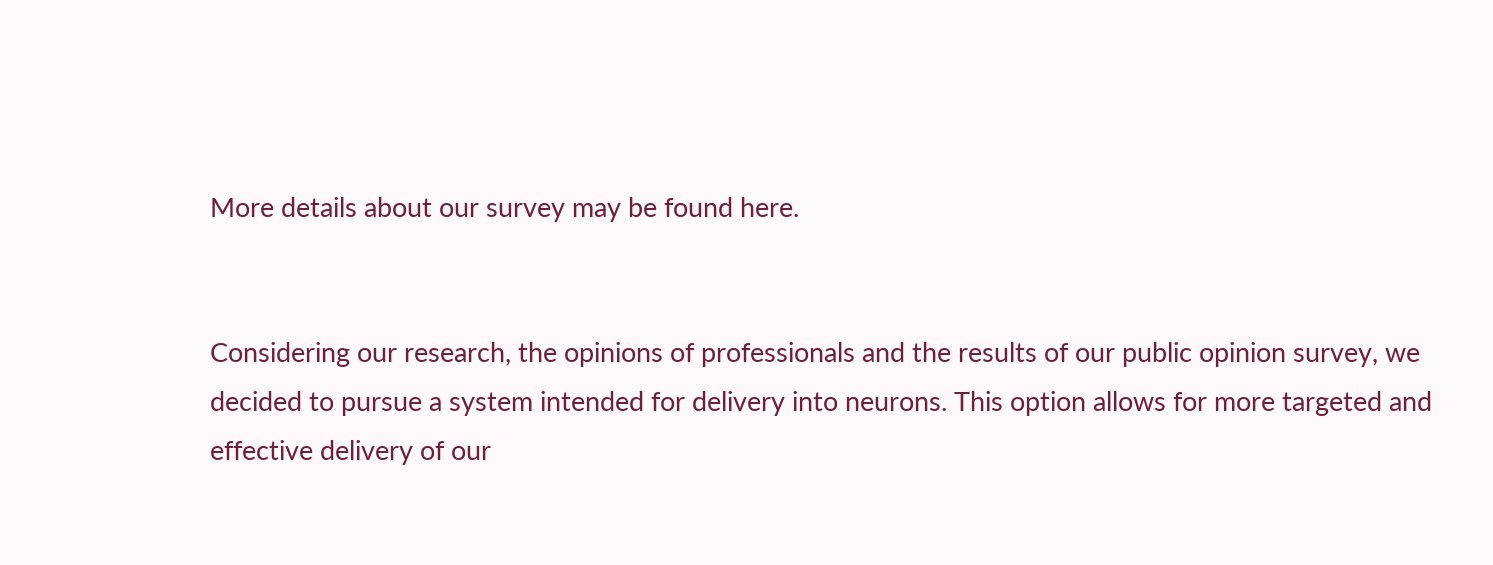More details about our survey may be found here.


Considering our research, the opinions of professionals and the results of our public opinion survey, we decided to pursue a system intended for delivery into neurons. This option allows for more targeted and effective delivery of our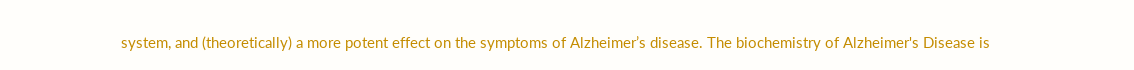system, and (theoretically) a more potent effect on the symptoms of Alzheimer’s disease. The biochemistry of Alzheimer's Disease is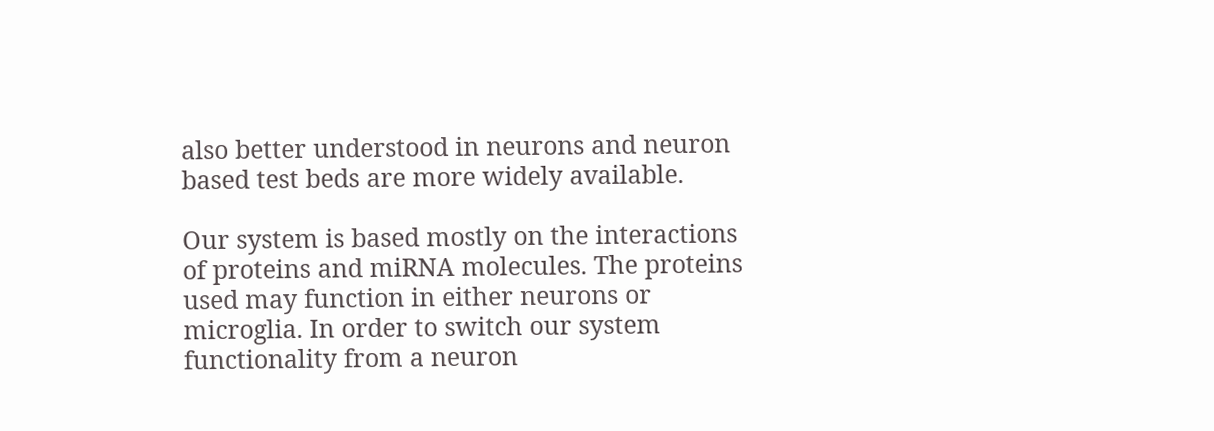also better understood in neurons and neuron based test beds are more widely available.

Our system is based mostly on the interactions of proteins and miRNA molecules. The proteins used may function in either neurons or microglia. In order to switch our system functionality from a neuron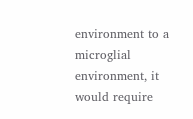environment to a microglial environment, it would require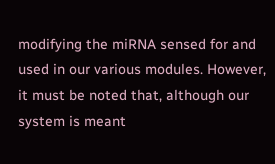modifying the miRNA sensed for and used in our various modules. However, it must be noted that, although our system is meant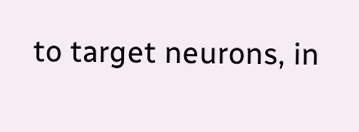to target neurons, in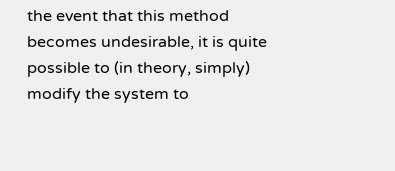the event that this method becomes undesirable, it is quite possible to (in theory, simply) modify the system to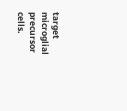target microglial precursor cells.